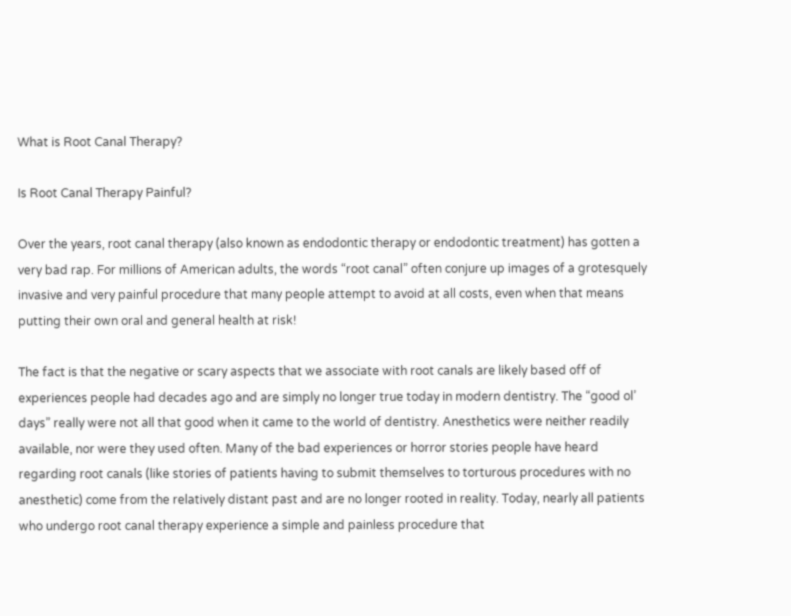What is Root Canal Therapy?

Is Root Canal Therapy Painful?

Over the years, root canal therapy (also known as endodontic therapy or endodontic treatment) has gotten a very bad rap. For millions of American adults, the words “root canal” often conjure up images of a grotesquely invasive and very painful procedure that many people attempt to avoid at all costs, even when that means putting their own oral and general health at risk!

The fact is that the negative or scary aspects that we associate with root canals are likely based off of experiences people had decades ago and are simply no longer true today in modern dentistry. The “good ol’ days” really were not all that good when it came to the world of dentistry. Anesthetics were neither readily available, nor were they used often. Many of the bad experiences or horror stories people have heard regarding root canals (like stories of patients having to submit themselves to torturous procedures with no anesthetic) come from the relatively distant past and are no longer rooted in reality. Today, nearly all patients who undergo root canal therapy experience a simple and painless procedure that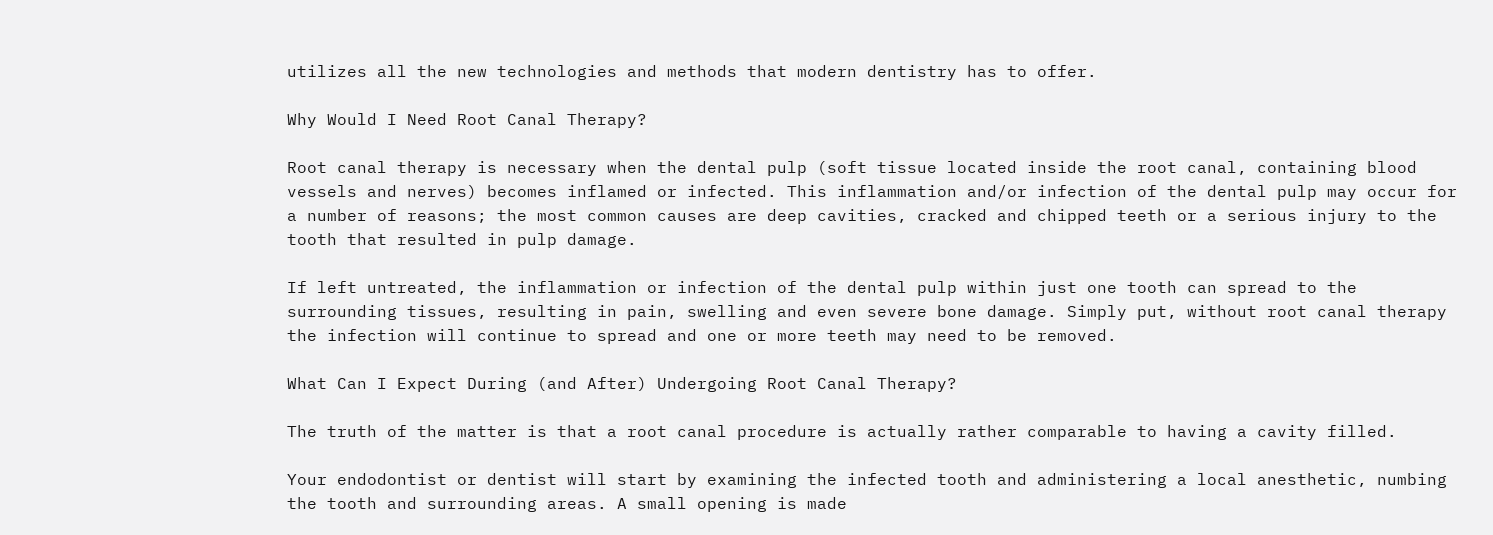utilizes all the new technologies and methods that modern dentistry has to offer.

Why Would I Need Root Canal Therapy?

Root canal therapy is necessary when the dental pulp (soft tissue located inside the root canal, containing blood vessels and nerves) becomes inflamed or infected. This inflammation and/or infection of the dental pulp may occur for a number of reasons; the most common causes are deep cavities, cracked and chipped teeth or a serious injury to the tooth that resulted in pulp damage.

If left untreated, the inflammation or infection of the dental pulp within just one tooth can spread to the surrounding tissues, resulting in pain, swelling and even severe bone damage. Simply put, without root canal therapy the infection will continue to spread and one or more teeth may need to be removed.

What Can I Expect During (and After) Undergoing Root Canal Therapy?

The truth of the matter is that a root canal procedure is actually rather comparable to having a cavity filled.

Your endodontist or dentist will start by examining the infected tooth and administering a local anesthetic, numbing the tooth and surrounding areas. A small opening is made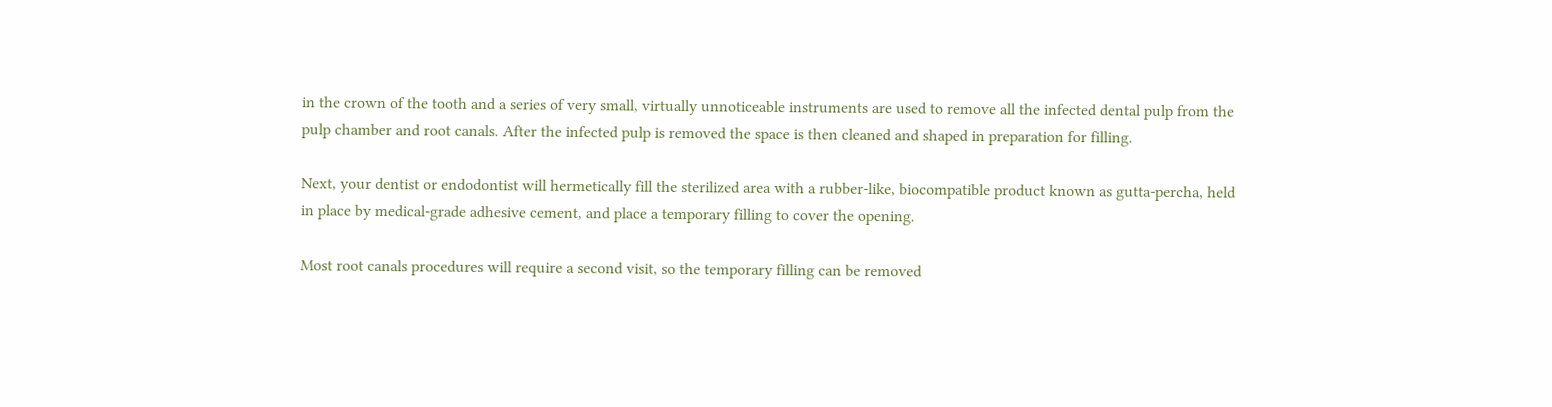in the crown of the tooth and a series of very small, virtually unnoticeable instruments are used to remove all the infected dental pulp from the pulp chamber and root canals. After the infected pulp is removed the space is then cleaned and shaped in preparation for filling.

Next, your dentist or endodontist will hermetically fill the sterilized area with a rubber-like, biocompatible product known as gutta-percha, held in place by medical-grade adhesive cement, and place a temporary filling to cover the opening.

Most root canals procedures will require a second visit, so the temporary filling can be removed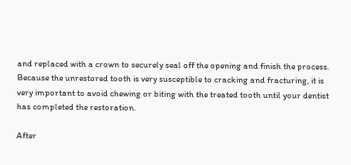and replaced with a crown to securely seal off the opening and finish the process. Because the unrestored tooth is very susceptible to cracking and fracturing, it is very important to avoid chewing or biting with the treated tooth until your dentist has completed the restoration.

After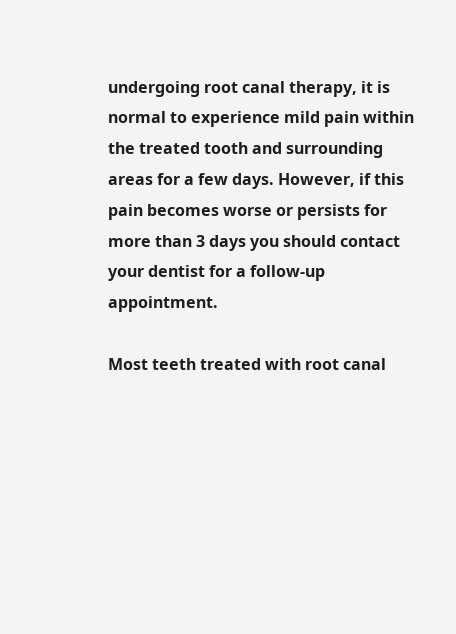undergoing root canal therapy, it is normal to experience mild pain within the treated tooth and surrounding areas for a few days. However, if this pain becomes worse or persists for more than 3 days you should contact your dentist for a follow-up appointment.

Most teeth treated with root canal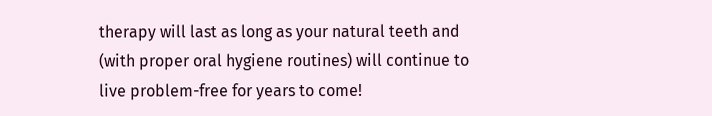therapy will last as long as your natural teeth and (with proper oral hygiene routines) will continue to live problem-free for years to come!